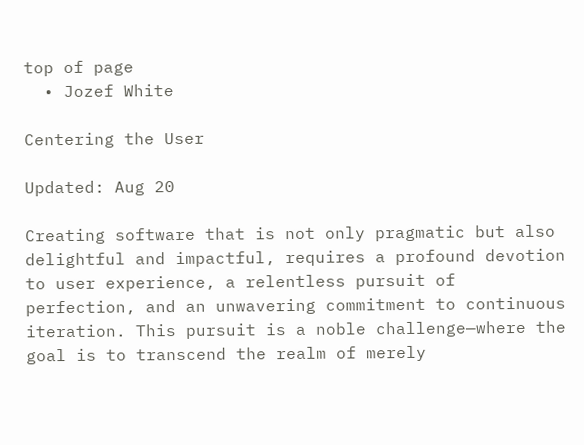top of page
  • Jozef White

Centering the User

Updated: Aug 20

Creating software that is not only pragmatic but also delightful and impactful, requires a profound devotion to user experience, a relentless pursuit of perfection, and an unwavering commitment to continuous iteration. This pursuit is a noble challenge—where the goal is to transcend the realm of merely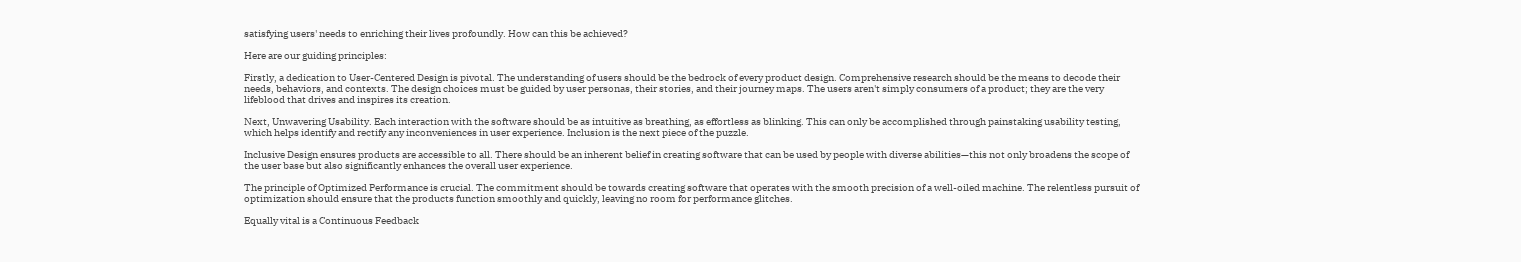satisfying users' needs to enriching their lives profoundly. How can this be achieved?

Here are our guiding principles:

Firstly, a dedication to User-Centered Design is pivotal. The understanding of users should be the bedrock of every product design. Comprehensive research should be the means to decode their needs, behaviors, and contexts. The design choices must be guided by user personas, their stories, and their journey maps. The users aren't simply consumers of a product; they are the very lifeblood that drives and inspires its creation.

Next, Unwavering Usability. Each interaction with the software should be as intuitive as breathing, as effortless as blinking. This can only be accomplished through painstaking usability testing, which helps identify and rectify any inconveniences in user experience. Inclusion is the next piece of the puzzle.

Inclusive Design ensures products are accessible to all. There should be an inherent belief in creating software that can be used by people with diverse abilities—this not only broadens the scope of the user base but also significantly enhances the overall user experience.

The principle of Optimized Performance is crucial. The commitment should be towards creating software that operates with the smooth precision of a well-oiled machine. The relentless pursuit of optimization should ensure that the products function smoothly and quickly, leaving no room for performance glitches.

Equally vital is a Continuous Feedback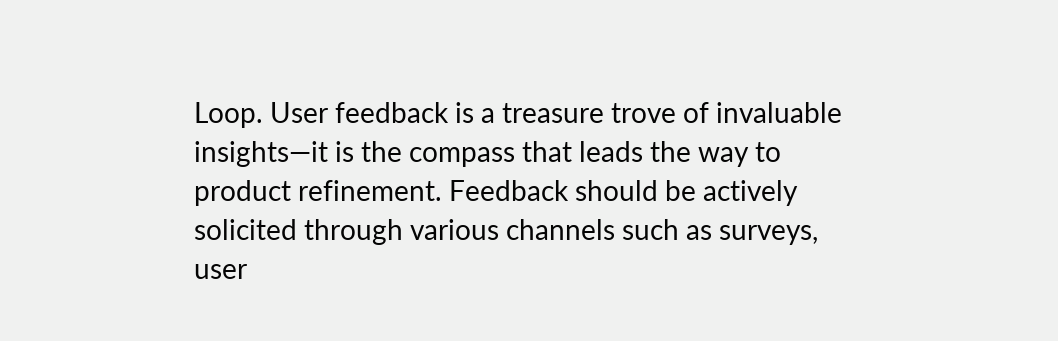Loop. User feedback is a treasure trove of invaluable insights—it is the compass that leads the way to product refinement. Feedback should be actively solicited through various channels such as surveys, user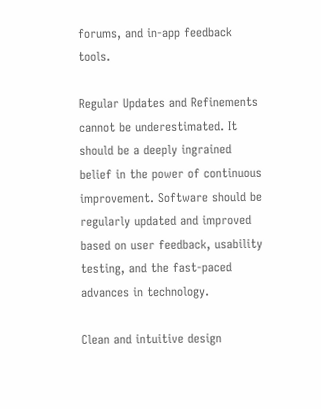forums, and in-app feedback tools.

Regular Updates and Refinements cannot be underestimated. It should be a deeply ingrained belief in the power of continuous improvement. Software should be regularly updated and improved based on user feedback, usability testing, and the fast-paced advances in technology.

Clean and intuitive design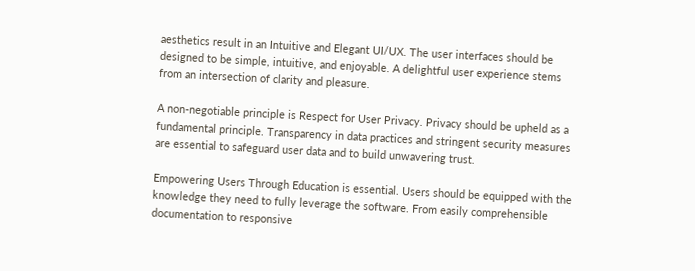aesthetics result in an Intuitive and Elegant UI/UX. The user interfaces should be designed to be simple, intuitive, and enjoyable. A delightful user experience stems from an intersection of clarity and pleasure.

A non-negotiable principle is Respect for User Privacy. Privacy should be upheld as a fundamental principle. Transparency in data practices and stringent security measures are essential to safeguard user data and to build unwavering trust.

Empowering Users Through Education is essential. Users should be equipped with the knowledge they need to fully leverage the software. From easily comprehensible documentation to responsive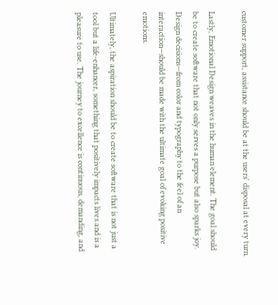customer support, assistance should be at the users' disposal at every turn.

Lastly, Emotional Design weaves in the human element. The goal should be to create software that not only serves a purpose but also sparks joy. Design decisions—from color and typography to the feel of an interaction—should be made with the ultimate goal of evoking positive emotions.

Ultimately, the aspiration should be to create software that is not just a tool but a life-enhancer, something that positively impacts lives and is a pleasure to use. The journey to excellence is continuous, demanding, and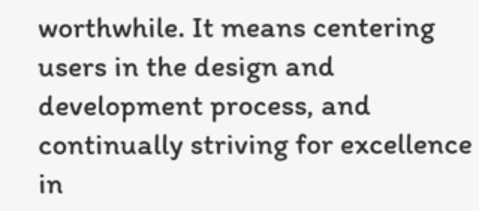worthwhile. It means centering users in the design and development process, and continually striving for excellence in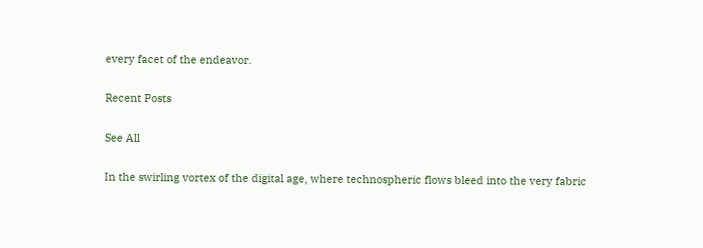every facet of the endeavor.

Recent Posts

See All

In the swirling vortex of the digital age, where technospheric flows bleed into the very fabric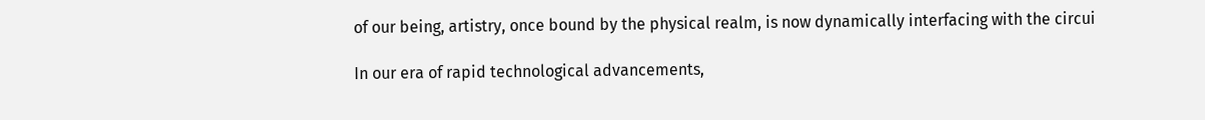of our being, artistry, once bound by the physical realm, is now dynamically interfacing with the circui

In our era of rapid technological advancements,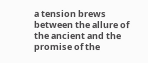a tension brews between the allure of the ancient and the promise of the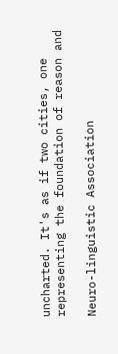uncharted. It's as if two cities, one representing the foundation of reason and

Neuro-linguistic Association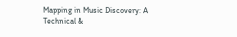Mapping in Music Discovery: A Technical &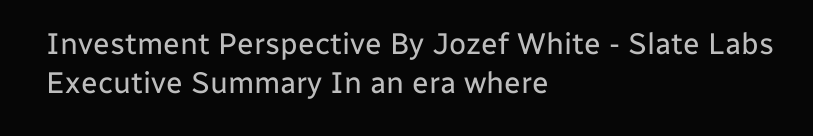Investment Perspective By Jozef White - Slate Labs Executive Summary In an era where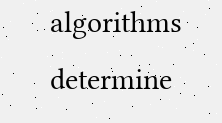algorithms determine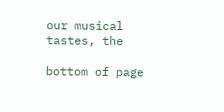our musical tastes, the

bottom of page